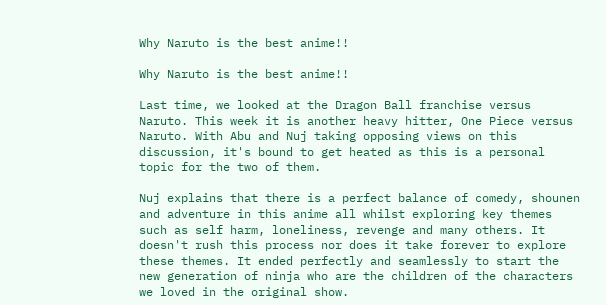Why Naruto is the best anime!!

Why Naruto is the best anime!!

Last time, we looked at the Dragon Ball franchise versus Naruto. This week it is another heavy hitter, One Piece versus Naruto. With Abu and Nuj taking opposing views on this discussion, it's bound to get heated as this is a personal topic for the two of them.

Nuj explains that there is a perfect balance of comedy, shounen and adventure in this anime all whilst exploring key themes such as self harm, loneliness, revenge and many others. It doesn't rush this process nor does it take forever to explore these themes. It ended perfectly and seamlessly to start the new generation of ninja who are the children of the characters we loved in the original show.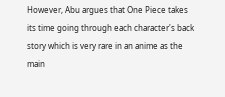However, Abu argues that One Piece takes its time going through each character's back story which is very rare in an anime as the main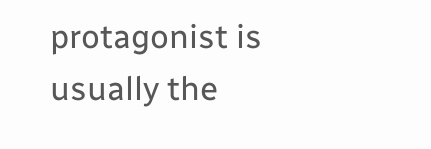protagonist is usually the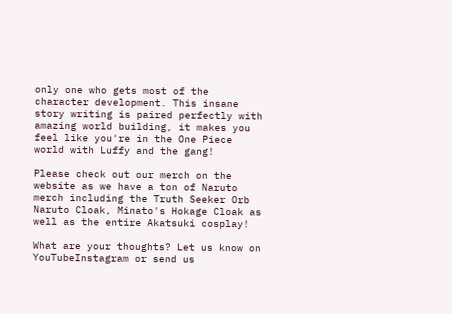only one who gets most of the character development. This insane story writing is paired perfectly with amazing world building, it makes you feel like you're in the One Piece world with Luffy and the gang!

Please check out our merch on the website as we have a ton of Naruto merch including the Truth Seeker Orb Naruto Cloak, Minato's Hokage Cloak as well as the entire Akatsuki cosplay!

What are your thoughts? Let us know on YouTubeInstagram or send us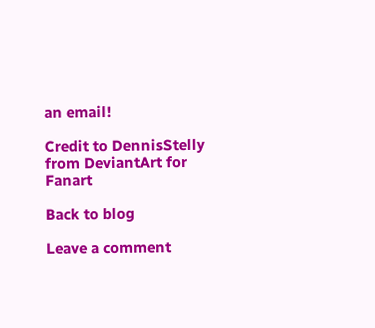an email!

Credit to DennisStelly from DeviantArt for Fanart

Back to blog

Leave a comment